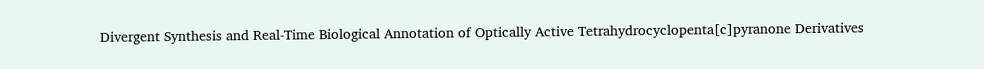Divergent Synthesis and Real-Time Biological Annotation of Optically Active Tetrahydrocyclopenta[c]pyranone Derivatives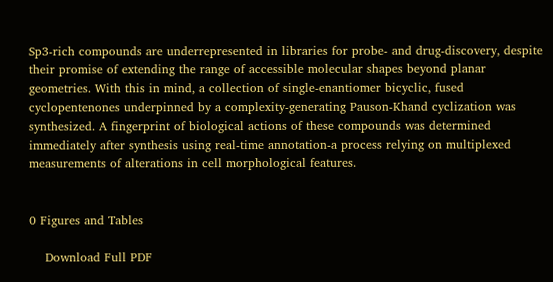Sp3-rich compounds are underrepresented in libraries for probe- and drug-discovery, despite their promise of extending the range of accessible molecular shapes beyond planar geometries. With this in mind, a collection of single-enantiomer bicyclic, fused cyclopentenones underpinned by a complexity-generating Pauson-Khand cyclization was synthesized. A fingerprint of biological actions of these compounds was determined immediately after synthesis using real-time annotation-a process relying on multiplexed measurements of alterations in cell morphological features.


0 Figures and Tables

    Download Full PDF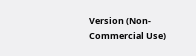Version (Non-Commercial Use)